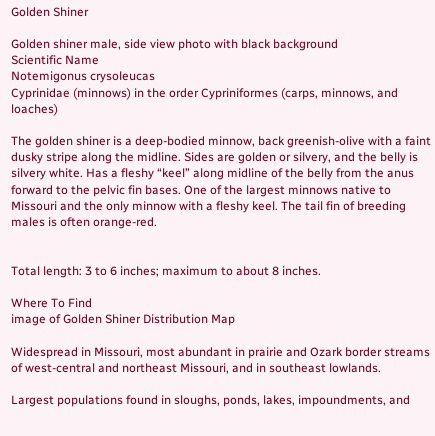Golden Shiner

Golden shiner male, side view photo with black background
Scientific Name
Notemigonus crysoleucas
Cyprinidae (minnows) in the order Cypriniformes (carps, minnows, and loaches)

The golden shiner is a deep-bodied minnow, back greenish-olive with a faint dusky stripe along the midline. Sides are golden or silvery, and the belly is silvery white. Has a fleshy “keel” along midline of the belly from the anus forward to the pelvic fin bases. One of the largest minnows native to Missouri and the only minnow with a fleshy keel. The tail fin of breeding males is often orange-red.


Total length: 3 to 6 inches; maximum to about 8 inches.

Where To Find
image of Golden Shiner Distribution Map

Widespread in Missouri, most abundant in prairie and Ozark border streams of west-central and northeast Missouri, and in southeast lowlands.

Largest populations found in sloughs, ponds, lakes, impoundments, and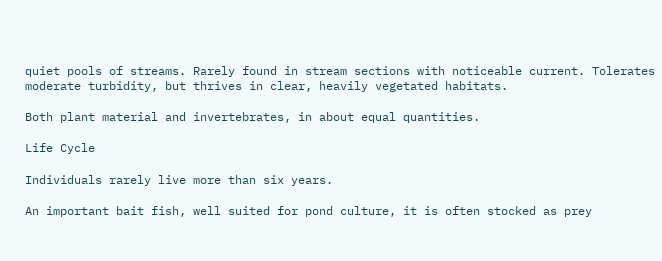quiet pools of streams. Rarely found in stream sections with noticeable current. Tolerates moderate turbidity, but thrives in clear, heavily vegetated habitats.

Both plant material and invertebrates, in about equal quantities.

Life Cycle

Individuals rarely live more than six years.

An important bait fish, well suited for pond culture, it is often stocked as prey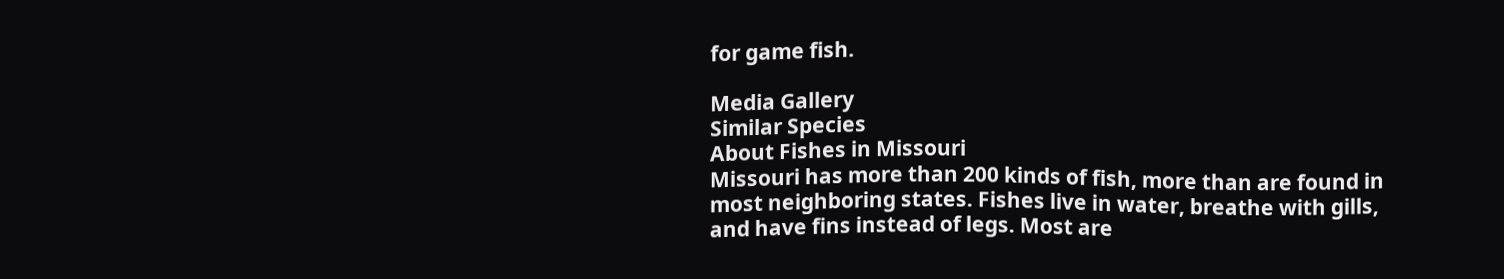for game fish.

Media Gallery
Similar Species
About Fishes in Missouri
Missouri has more than 200 kinds of fish, more than are found in most neighboring states. Fishes live in water, breathe with gills, and have fins instead of legs. Most are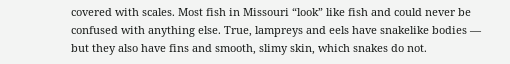covered with scales. Most fish in Missouri “look” like fish and could never be confused with anything else. True, lampreys and eels have snakelike bodies — but they also have fins and smooth, slimy skin, which snakes do not.